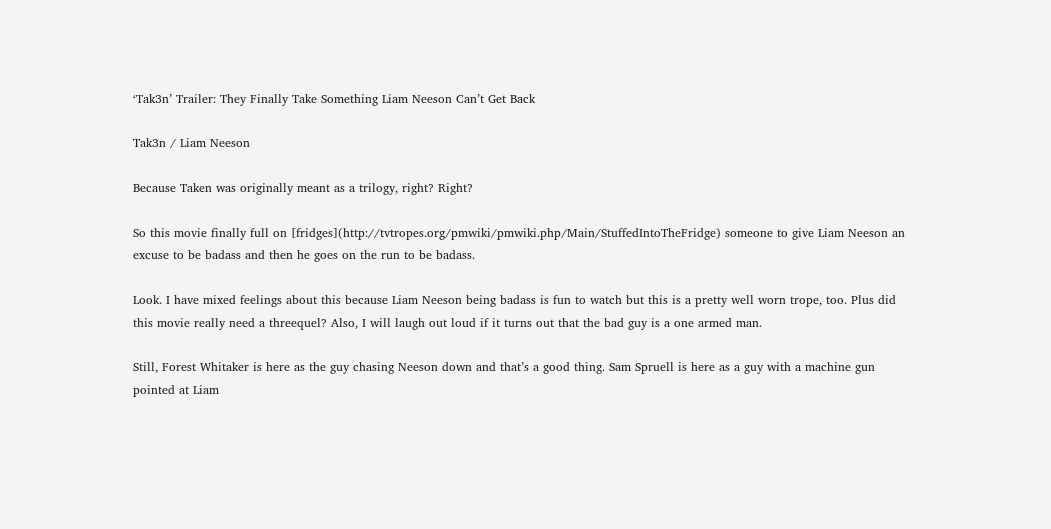‘Tak3n’ Trailer: They Finally Take Something Liam Neeson Can’t Get Back

Tak3n / Liam Neeson

Because Taken was originally meant as a trilogy, right? Right?

So this movie finally full on [fridges](http://tvtropes.org/pmwiki/pmwiki.php/Main/StuffedIntoTheFridge) someone to give Liam Neeson an excuse to be badass and then he goes on the run to be badass.

Look. I have mixed feelings about this because Liam Neeson being badass is fun to watch but this is a pretty well worn trope, too. Plus did this movie really need a threequel? Also, I will laugh out loud if it turns out that the bad guy is a one armed man.

Still, Forest Whitaker is here as the guy chasing Neeson down and that’s a good thing. Sam Spruell is here as a guy with a machine gun pointed at Liam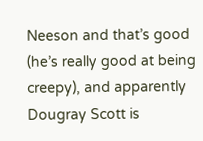Neeson and that’s good (he’s really good at being creepy), and apparently Dougray Scott is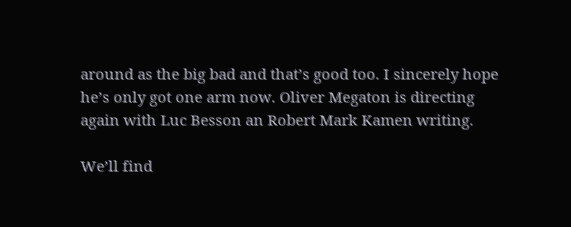around as the big bad and that’s good too. I sincerely hope he’s only got one arm now. Oliver Megaton is directing again with Luc Besson an Robert Mark Kamen writing.

We’ll find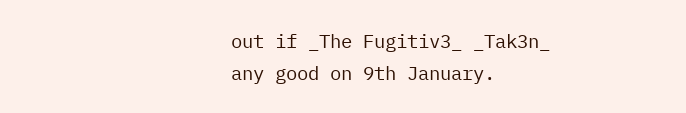out if _The Fugitiv3_ _Tak3n_ any good on 9th January.